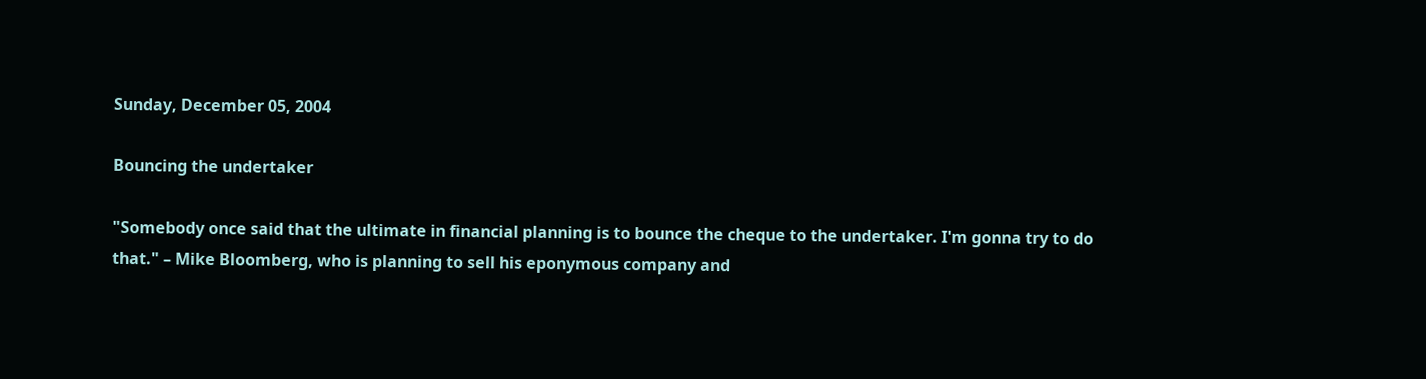Sunday, December 05, 2004

Bouncing the undertaker

"Somebody once said that the ultimate in financial planning is to bounce the cheque to the undertaker. I'm gonna try to do that." – Mike Bloomberg, who is planning to sell his eponymous company and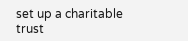set up a charitable trust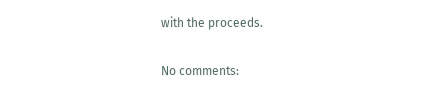with the proceeds.

No comments: